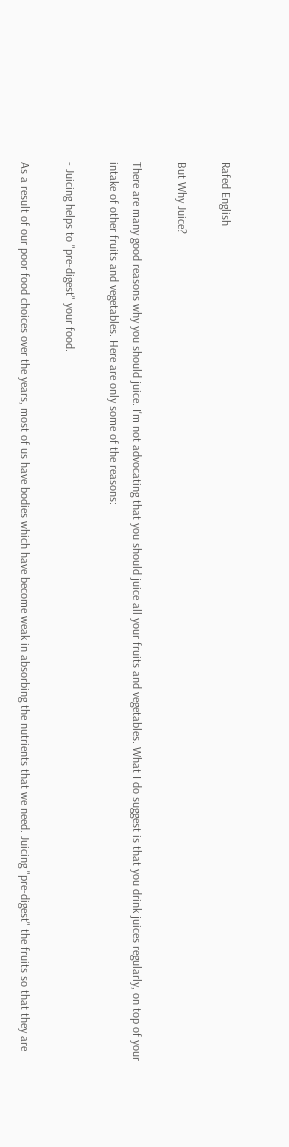Rafed English

But Why Juice?

There are many good reasons why you should juice. I'm not advocating that you should juice all your fruits and vegetables. What I do suggest is that you drink juices regularly, on top of your intake of other fruits and vegetables. Here are only some of the reasons:

- Juicing helps to "pre-digest" your food.

As a result of our poor food choices over the years, most of us have bodies which have become weak in absorbing the nutrients that we need. Juicing "pre-digest" the fruits so that they are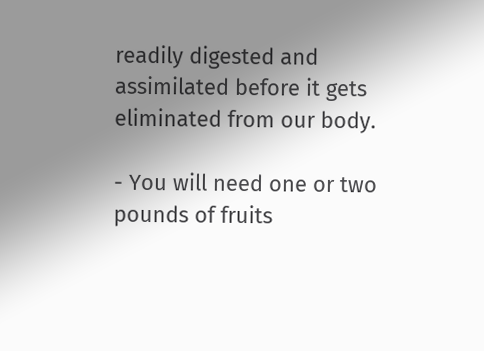readily digested and assimilated before it gets eliminated from our body.

- You will need one or two pounds of fruits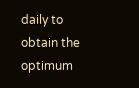daily to obtain the optimum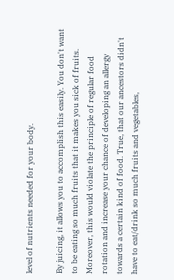level of nutrients needed for your body.

By juicing, it allows you to accomplish this easily. You don't want to be eating so much fruits that it makes you sick of fruits. Moreover, this would violate the principle of regular food rotation and increase your chance of developing an allergy towards a certain kind of food. True, that our ancestors didn't have to eat/drink so much fruits and vegetables,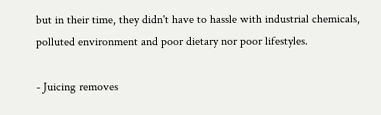but in their time, they didn't have to hassle with industrial chemicals, polluted environment and poor dietary nor poor lifestyles.

- Juicing removes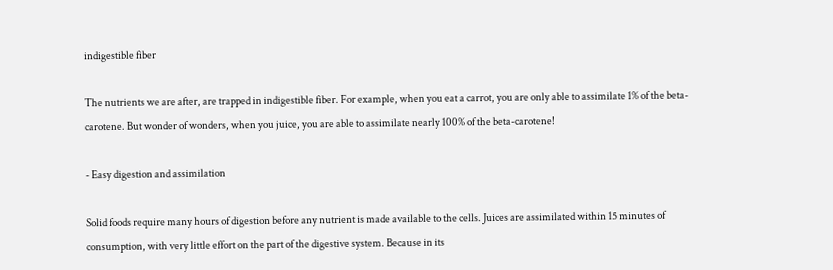indigestible fiber

The nutrients we are after, are trapped in indigestible fiber. For example, when you eat a carrot, you are only able to assimilate 1% of the beta-carotene. But wonder of wonders, when you juice, you are able to assimilate nearly 100% of the beta-carotene!

- Easy digestion and assimilation

Solid foods require many hours of digestion before any nutrient is made available to the cells. Juices are assimilated within 15 minutes of consumption, with very little effort on the part of the digestive system. Because in its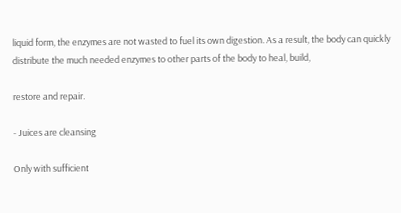liquid form, the enzymes are not wasted to fuel its own digestion. As a result, the body can quickly distribute the much needed enzymes to other parts of the body to heal, build,

restore and repair.

- Juices are cleansing

Only with sufficient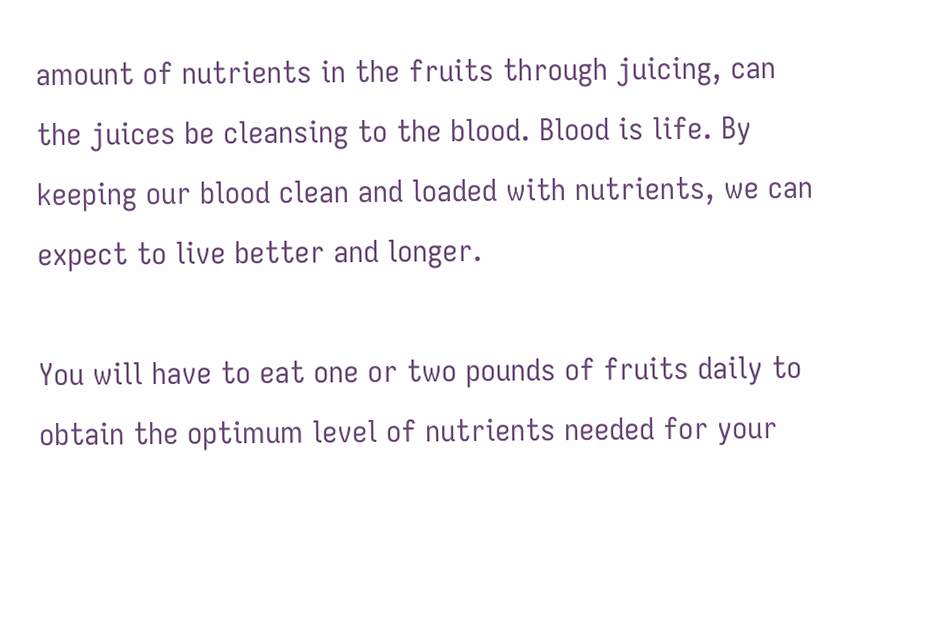amount of nutrients in the fruits through juicing, can the juices be cleansing to the blood. Blood is life. By keeping our blood clean and loaded with nutrients, we can expect to live better and longer.

You will have to eat one or two pounds of fruits daily to obtain the optimum level of nutrients needed for your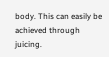body. This can easily be achieved through juicing.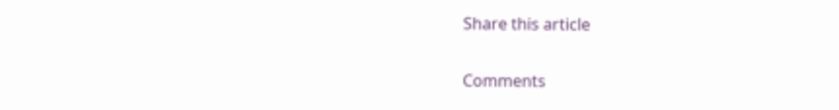Share this article

Comments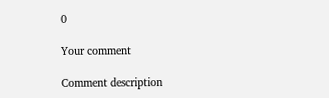0

Your comment

Comment description